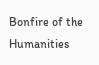Bonfire of the Humanities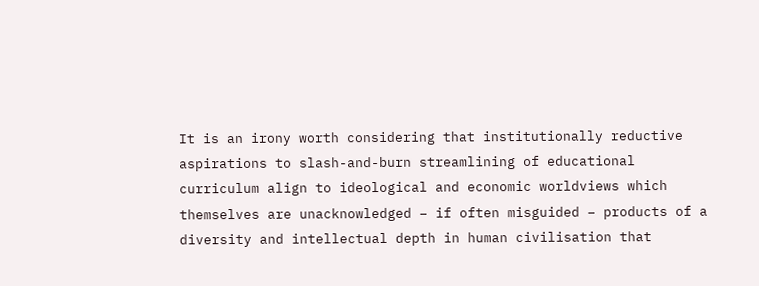It is an irony worth considering that institutionally reductive aspirations to slash-and-burn streamlining of educational curriculum align to ideological and economic worldviews which themselves are unacknowledged – if often misguided – products of a diversity and intellectual depth in human civilisation that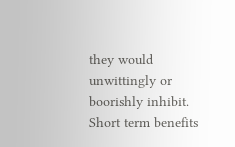they would unwittingly or boorishly inhibit. Short term benefits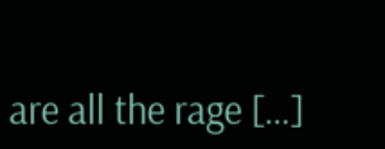are all the rage […]